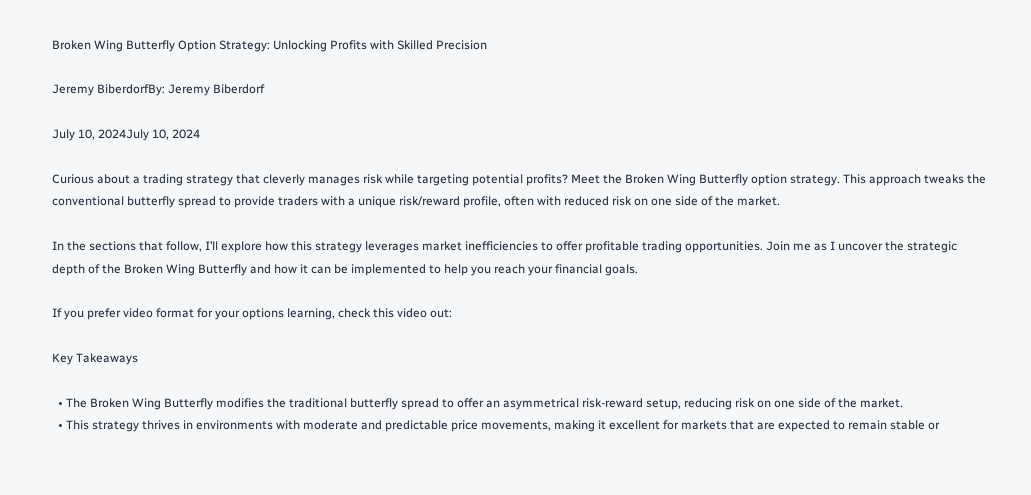Broken Wing Butterfly Option Strategy: Unlocking Profits with Skilled Precision

Jeremy BiberdorfBy: Jeremy Biberdorf

July 10, 2024July 10, 2024

Curious about a trading strategy that cleverly manages risk while targeting potential profits? Meet the Broken Wing Butterfly option strategy. This approach tweaks the conventional butterfly spread to provide traders with a unique risk/reward profile, often with reduced risk on one side of the market.

In the sections that follow, I’ll explore how this strategy leverages market inefficiencies to offer profitable trading opportunities. Join me as I uncover the strategic depth of the Broken Wing Butterfly and how it can be implemented to help you reach your financial goals.

If you prefer video format for your options learning, check this video out:

Key Takeaways

  • The Broken Wing Butterfly modifies the traditional butterfly spread to offer an asymmetrical risk-reward setup, reducing risk on one side of the market.
  • This strategy thrives in environments with moderate and predictable price movements, making it excellent for markets that are expected to remain stable or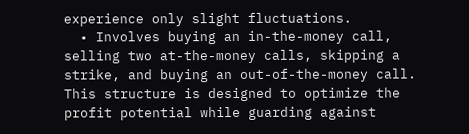experience only slight fluctuations.
  • Involves buying an in-the-money call, selling two at-the-money calls, skipping a strike, and buying an out-of-the-money call. This structure is designed to optimize the profit potential while guarding against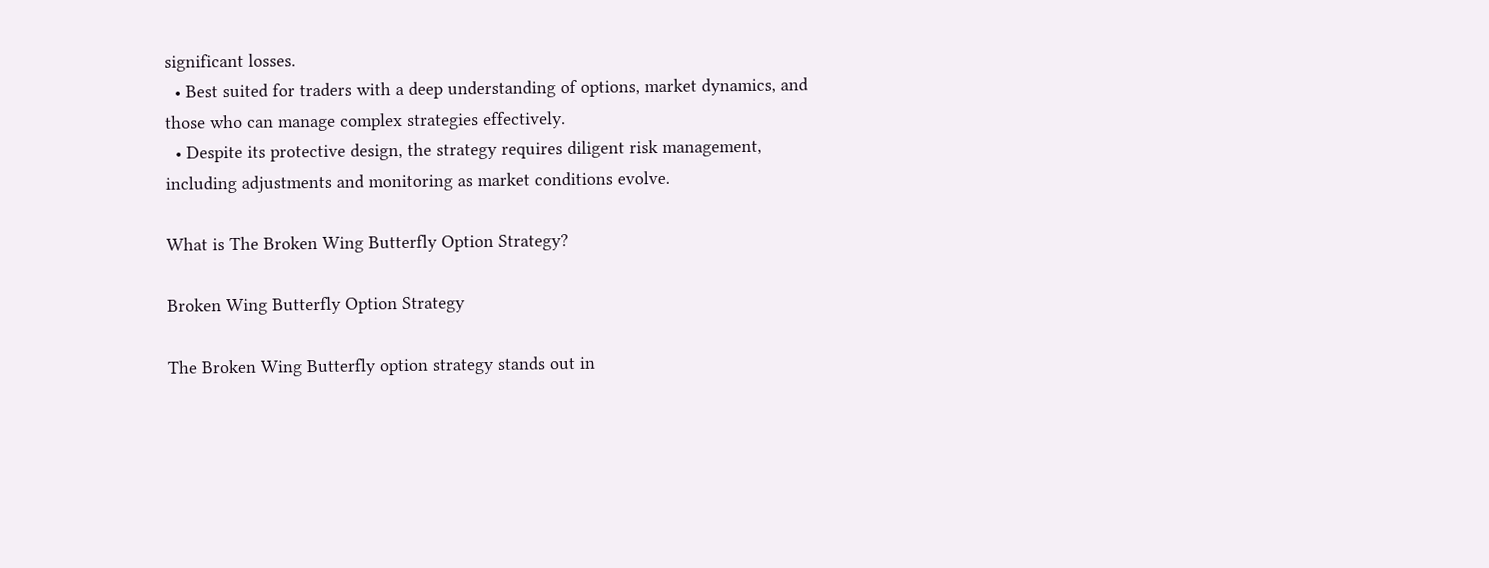significant losses.
  • Best suited for traders with a deep understanding of options, market dynamics, and those who can manage complex strategies effectively.
  • Despite its protective design, the strategy requires diligent risk management, including adjustments and monitoring as market conditions evolve.

What is The Broken Wing Butterfly Option Strategy?

Broken Wing Butterfly Option Strategy

The Broken Wing Butterfly option strategy stands out in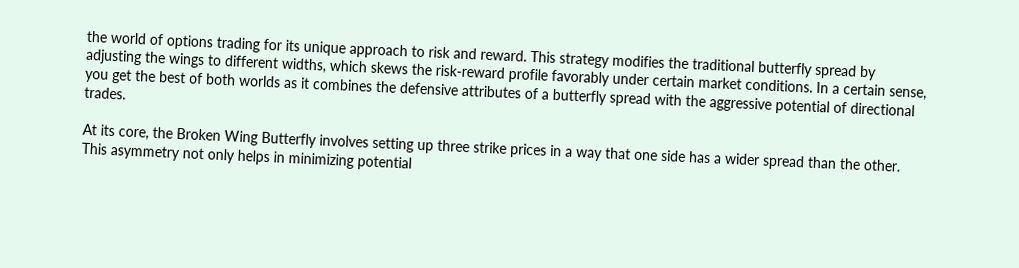the world of options trading for its unique approach to risk and reward. This strategy modifies the traditional butterfly spread by adjusting the wings to different widths, which skews the risk-reward profile favorably under certain market conditions. In a certain sense, you get the best of both worlds as it combines the defensive attributes of a butterfly spread with the aggressive potential of directional trades.

At its core, the Broken Wing Butterfly involves setting up three strike prices in a way that one side has a wider spread than the other. This asymmetry not only helps in minimizing potential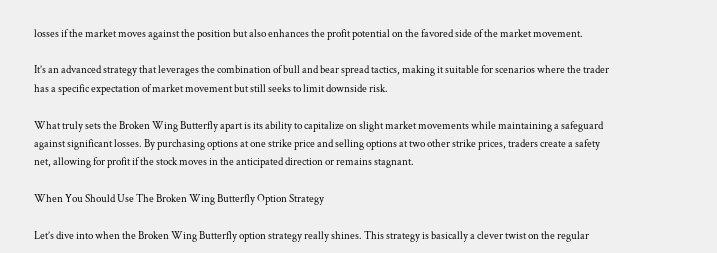losses if the market moves against the position but also enhances the profit potential on the favored side of the market movement.

It’s an advanced strategy that leverages the combination of bull and bear spread tactics, making it suitable for scenarios where the trader has a specific expectation of market movement but still seeks to limit downside risk.

What truly sets the Broken Wing Butterfly apart is its ability to capitalize on slight market movements while maintaining a safeguard against significant losses. By purchasing options at one strike price and selling options at two other strike prices, traders create a safety net, allowing for profit if the stock moves in the anticipated direction or remains stagnant.

When You Should Use The Broken Wing Butterfly Option Strategy

Let’s dive into when the Broken Wing Butterfly option strategy really shines. This strategy is basically a clever twist on the regular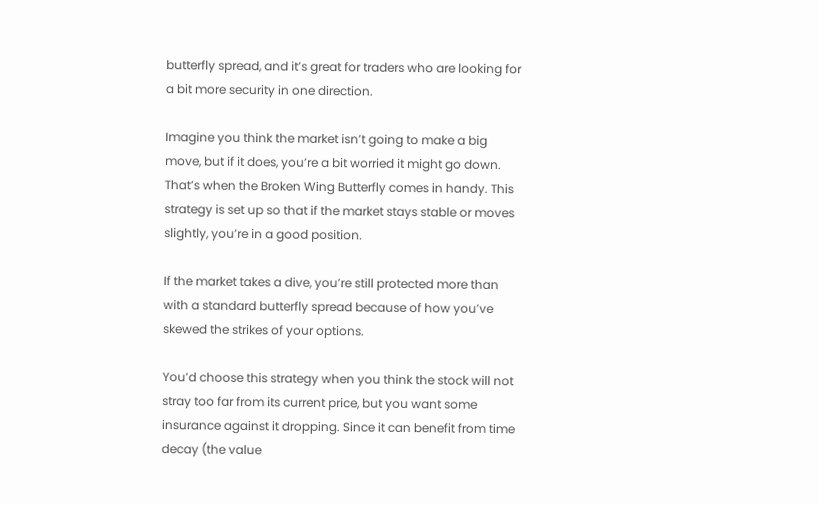butterfly spread, and it’s great for traders who are looking for a bit more security in one direction.

Imagine you think the market isn’t going to make a big move, but if it does, you’re a bit worried it might go down. That’s when the Broken Wing Butterfly comes in handy. This strategy is set up so that if the market stays stable or moves slightly, you’re in a good position.

If the market takes a dive, you’re still protected more than with a standard butterfly spread because of how you’ve skewed the strikes of your options.

You’d choose this strategy when you think the stock will not stray too far from its current price, but you want some insurance against it dropping. Since it can benefit from time decay (the value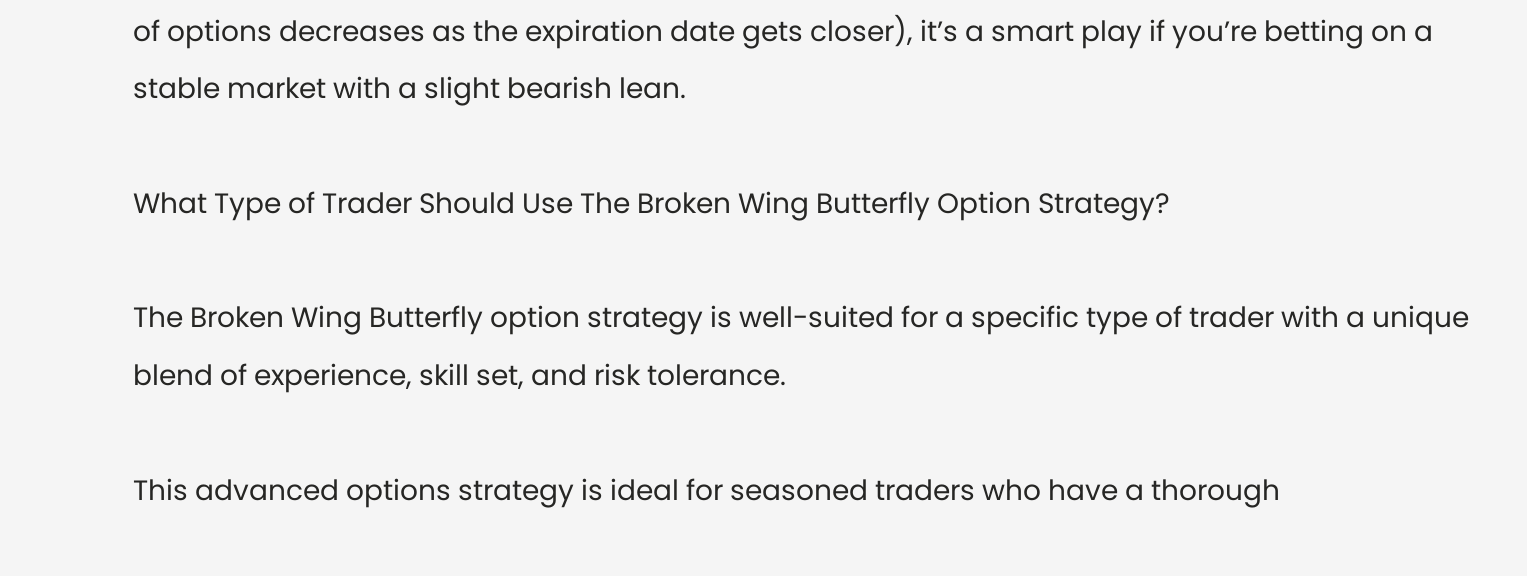of options decreases as the expiration date gets closer), it’s a smart play if you’re betting on a stable market with a slight bearish lean.

What Type of Trader Should Use The Broken Wing Butterfly Option Strategy?

The Broken Wing Butterfly option strategy is well-suited for a specific type of trader with a unique blend of experience, skill set, and risk tolerance.

This advanced options strategy is ideal for seasoned traders who have a thorough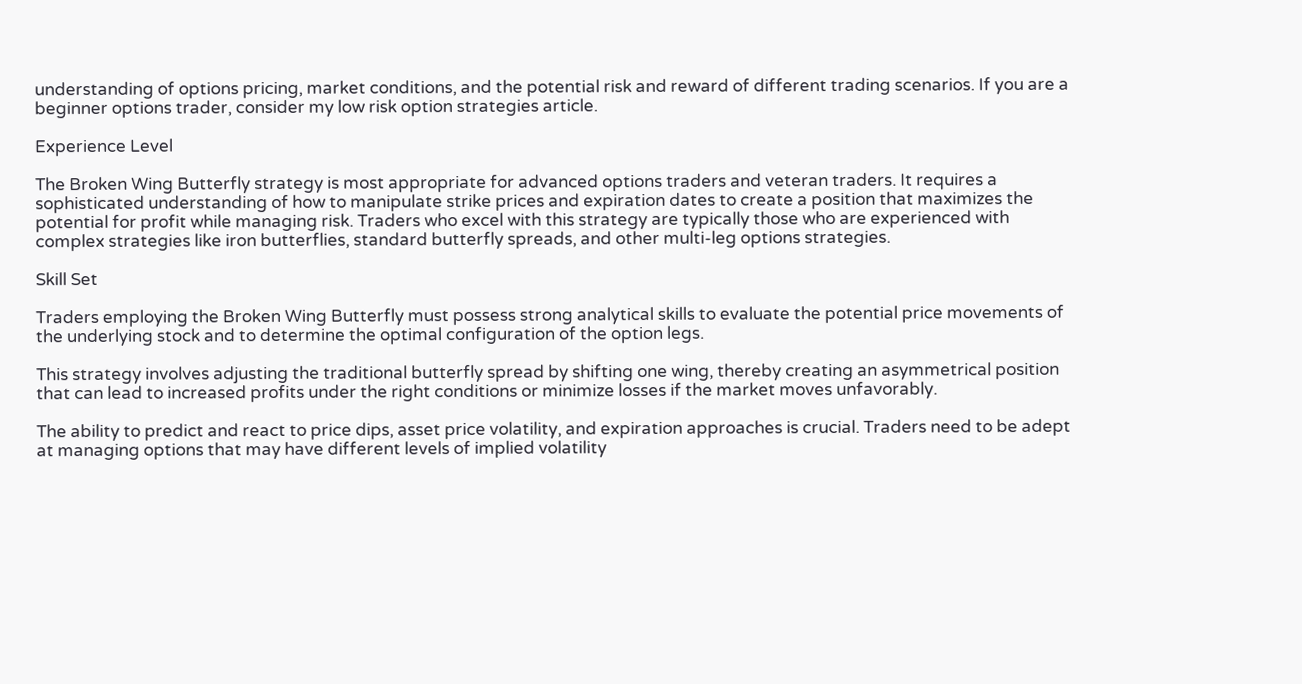understanding of options pricing, market conditions, and the potential risk and reward of different trading scenarios. If you are a beginner options trader, consider my low risk option strategies article.

Experience Level

The Broken Wing Butterfly strategy is most appropriate for advanced options traders and veteran traders. It requires a sophisticated understanding of how to manipulate strike prices and expiration dates to create a position that maximizes the potential for profit while managing risk. Traders who excel with this strategy are typically those who are experienced with complex strategies like iron butterflies, standard butterfly spreads, and other multi-leg options strategies.

Skill Set

Traders employing the Broken Wing Butterfly must possess strong analytical skills to evaluate the potential price movements of the underlying stock and to determine the optimal configuration of the option legs.

This strategy involves adjusting the traditional butterfly spread by shifting one wing, thereby creating an asymmetrical position that can lead to increased profits under the right conditions or minimize losses if the market moves unfavorably.

The ability to predict and react to price dips, asset price volatility, and expiration approaches is crucial. Traders need to be adept at managing options that may have different levels of implied volatility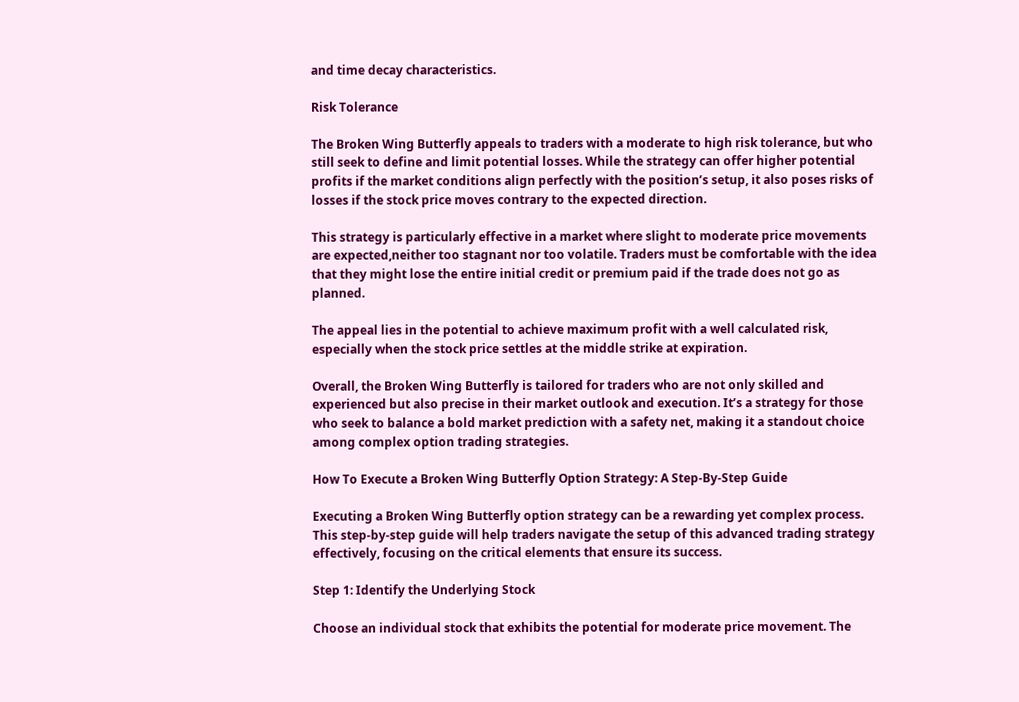and time decay characteristics.

Risk Tolerance

The Broken Wing Butterfly appeals to traders with a moderate to high risk tolerance, but who still seek to define and limit potential losses. While the strategy can offer higher potential profits if the market conditions align perfectly with the position’s setup, it also poses risks of losses if the stock price moves contrary to the expected direction.

This strategy is particularly effective in a market where slight to moderate price movements are expected,neither too stagnant nor too volatile. Traders must be comfortable with the idea that they might lose the entire initial credit or premium paid if the trade does not go as planned.

The appeal lies in the potential to achieve maximum profit with a well calculated risk, especially when the stock price settles at the middle strike at expiration.

Overall, the Broken Wing Butterfly is tailored for traders who are not only skilled and experienced but also precise in their market outlook and execution. It’s a strategy for those who seek to balance a bold market prediction with a safety net, making it a standout choice among complex option trading strategies.

How To Execute a Broken Wing Butterfly Option Strategy: A Step-By-Step Guide

Executing a Broken Wing Butterfly option strategy can be a rewarding yet complex process. This step-by-step guide will help traders navigate the setup of this advanced trading strategy effectively, focusing on the critical elements that ensure its success.

Step 1: Identify the Underlying Stock

Choose an individual stock that exhibits the potential for moderate price movement. The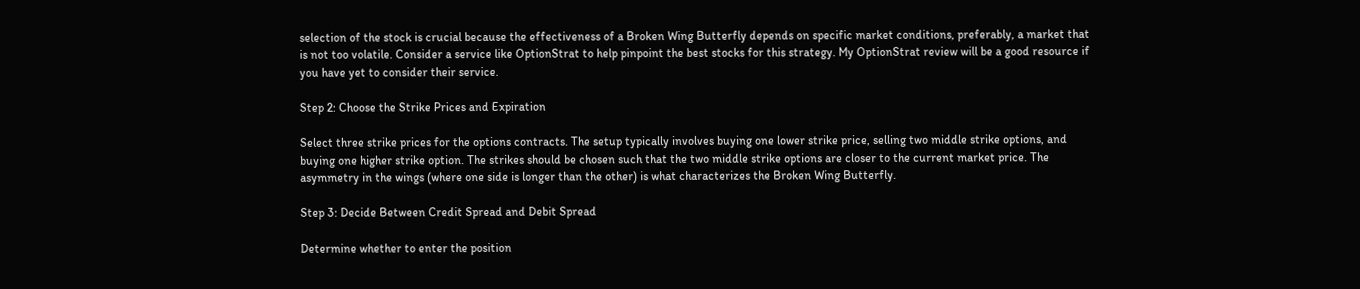selection of the stock is crucial because the effectiveness of a Broken Wing Butterfly depends on specific market conditions, preferably, a market that is not too volatile. Consider a service like OptionStrat to help pinpoint the best stocks for this strategy. My OptionStrat review will be a good resource if you have yet to consider their service.

Step 2: Choose the Strike Prices and Expiration

Select three strike prices for the options contracts. The setup typically involves buying one lower strike price, selling two middle strike options, and buying one higher strike option. The strikes should be chosen such that the two middle strike options are closer to the current market price. The asymmetry in the wings (where one side is longer than the other) is what characterizes the Broken Wing Butterfly.

Step 3: Decide Between Credit Spread and Debit Spread

Determine whether to enter the position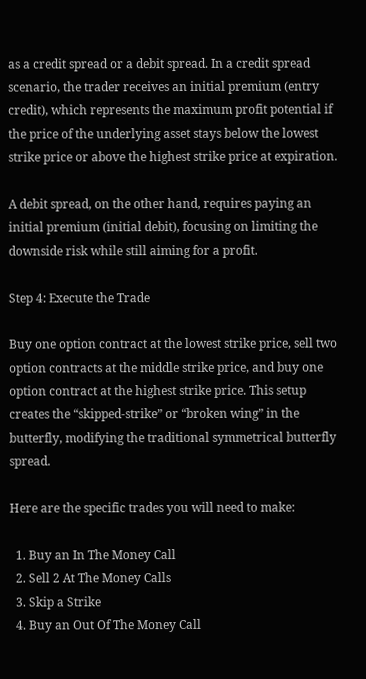as a credit spread or a debit spread. In a credit spread scenario, the trader receives an initial premium (entry credit), which represents the maximum profit potential if the price of the underlying asset stays below the lowest strike price or above the highest strike price at expiration.

A debit spread, on the other hand, requires paying an initial premium (initial debit), focusing on limiting the downside risk while still aiming for a profit.

Step 4: Execute the Trade

Buy one option contract at the lowest strike price, sell two option contracts at the middle strike price, and buy one option contract at the highest strike price. This setup creates the “skipped-strike” or “broken wing” in the butterfly, modifying the traditional symmetrical butterfly spread.

Here are the specific trades you will need to make:

  1. Buy an In The Money Call
  2. Sell 2 At The Money Calls
  3. Skip a Strike
  4. Buy an Out Of The Money Call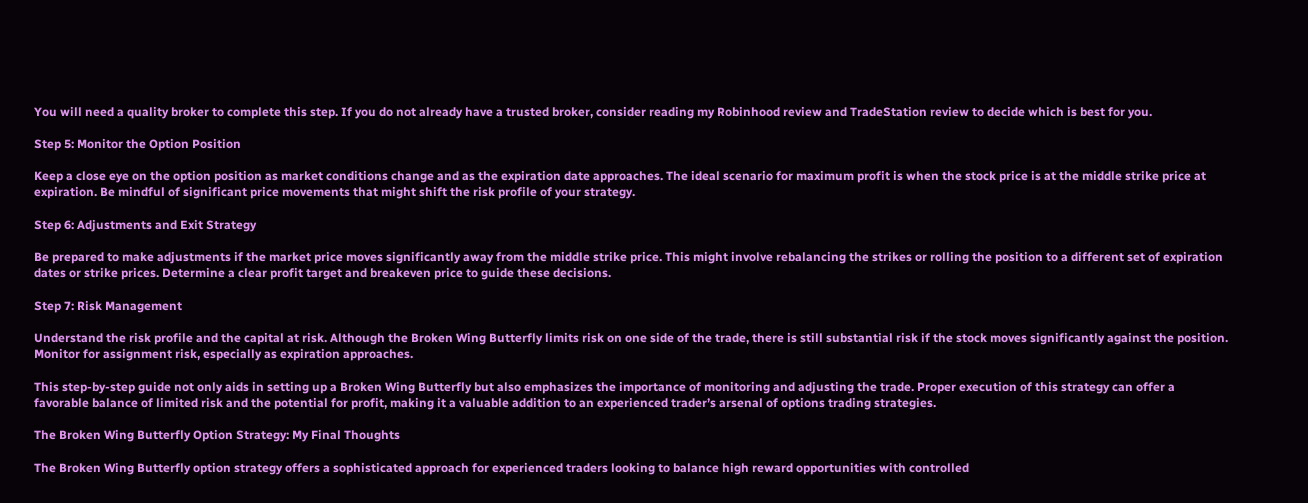You will need a quality broker to complete this step. If you do not already have a trusted broker, consider reading my Robinhood review and TradeStation review to decide which is best for you.

Step 5: Monitor the Option Position

Keep a close eye on the option position as market conditions change and as the expiration date approaches. The ideal scenario for maximum profit is when the stock price is at the middle strike price at expiration. Be mindful of significant price movements that might shift the risk profile of your strategy.

Step 6: Adjustments and Exit Strategy

Be prepared to make adjustments if the market price moves significantly away from the middle strike price. This might involve rebalancing the strikes or rolling the position to a different set of expiration dates or strike prices. Determine a clear profit target and breakeven price to guide these decisions.

Step 7: Risk Management

Understand the risk profile and the capital at risk. Although the Broken Wing Butterfly limits risk on one side of the trade, there is still substantial risk if the stock moves significantly against the position. Monitor for assignment risk, especially as expiration approaches.

This step-by-step guide not only aids in setting up a Broken Wing Butterfly but also emphasizes the importance of monitoring and adjusting the trade. Proper execution of this strategy can offer a favorable balance of limited risk and the potential for profit, making it a valuable addition to an experienced trader’s arsenal of options trading strategies.

The Broken Wing Butterfly Option Strategy: My Final Thoughts

The Broken Wing Butterfly option strategy offers a sophisticated approach for experienced traders looking to balance high reward opportunities with controlled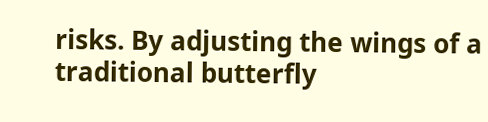risks. By adjusting the wings of a traditional butterfly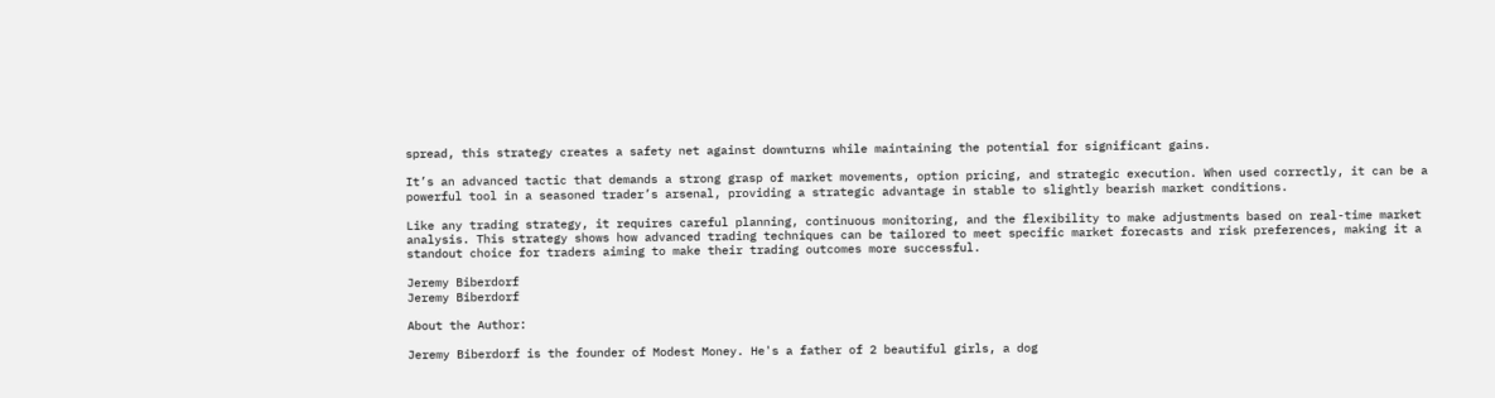spread, this strategy creates a safety net against downturns while maintaining the potential for significant gains.

It’s an advanced tactic that demands a strong grasp of market movements, option pricing, and strategic execution. When used correctly, it can be a powerful tool in a seasoned trader’s arsenal, providing a strategic advantage in stable to slightly bearish market conditions.

Like any trading strategy, it requires careful planning, continuous monitoring, and the flexibility to make adjustments based on real-time market analysis. This strategy shows how advanced trading techniques can be tailored to meet specific market forecasts and risk preferences, making it a standout choice for traders aiming to make their trading outcomes more successful.

Jeremy Biberdorf
Jeremy Biberdorf

About the Author:

Jeremy Biberdorf is the founder of Modest Money. He's a father of 2 beautiful girls, a dog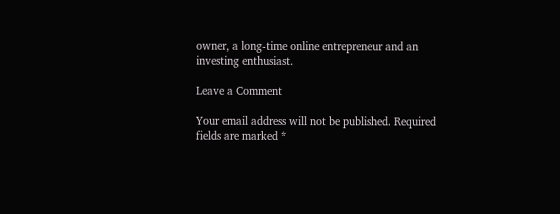owner, a long-time online entrepreneur and an investing enthusiast.

Leave a Comment

Your email address will not be published. Required fields are marked *